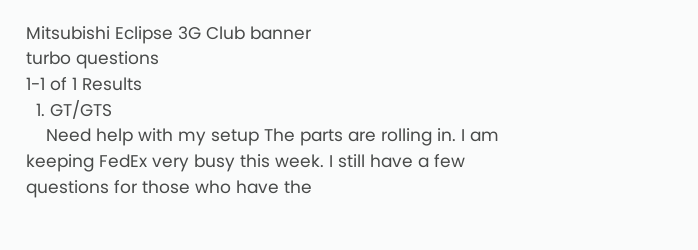Mitsubishi Eclipse 3G Club banner
turbo questions
1-1 of 1 Results
  1. GT/GTS
    Need help with my setup The parts are rolling in. I am keeping FedEx very busy this week. I still have a few questions for those who have the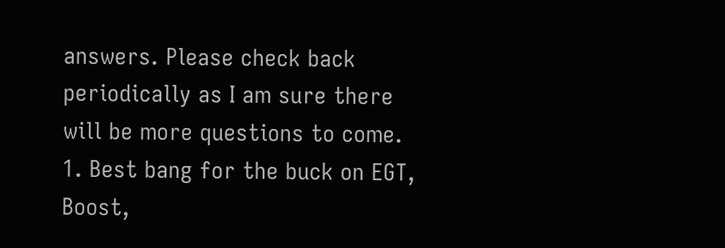answers. Please check back periodically as I am sure there will be more questions to come. 1. Best bang for the buck on EGT, Boost,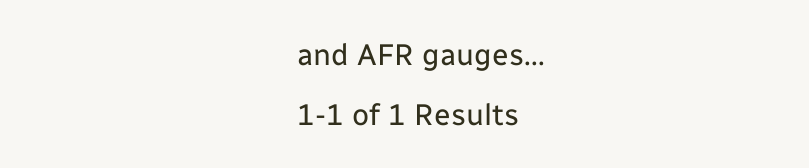and AFR gauges...
1-1 of 1 Results